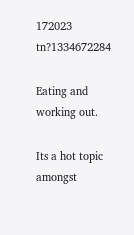172023 tn?1334672284

Eating and working out.

Its a hot topic amongst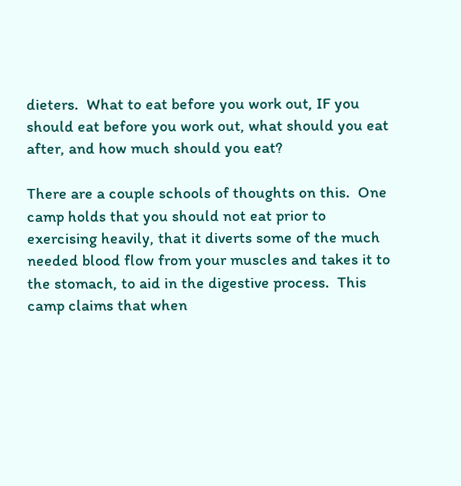dieters.  What to eat before you work out, IF you should eat before you work out, what should you eat after, and how much should you eat?

There are a couple schools of thoughts on this.  One camp holds that you should not eat prior to exercising heavily, that it diverts some of the much needed blood flow from your muscles and takes it to the stomach, to aid in the digestive process.  This camp claims that when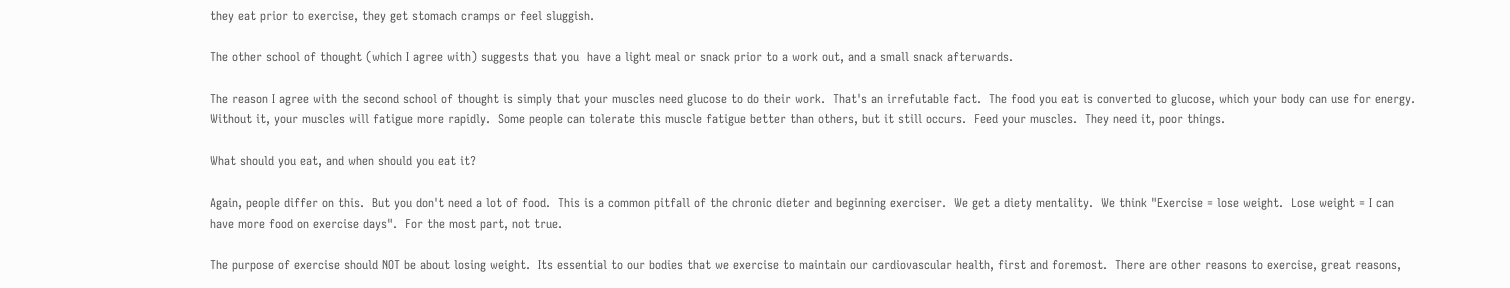they eat prior to exercise, they get stomach cramps or feel sluggish.

The other school of thought (which I agree with) suggests that you  have a light meal or snack prior to a work out, and a small snack afterwards.

The reason I agree with the second school of thought is simply that your muscles need glucose to do their work.  That's an irrefutable fact.  The food you eat is converted to glucose, which your body can use for energy.  Without it, your muscles will fatigue more rapidly.  Some people can tolerate this muscle fatigue better than others, but it still occurs.  Feed your muscles.  They need it, poor things.

What should you eat, and when should you eat it?

Again, people differ on this.  But you don't need a lot of food.  This is a common pitfall of the chronic dieter and beginning exerciser.  We get a diety mentality.  We think "Exercise = lose weight.  Lose weight = I can have more food on exercise days".  For the most part, not true.

The purpose of exercise should NOT be about losing weight.  Its essential to our bodies that we exercise to maintain our cardiovascular health, first and foremost.  There are other reasons to exercise, great reasons,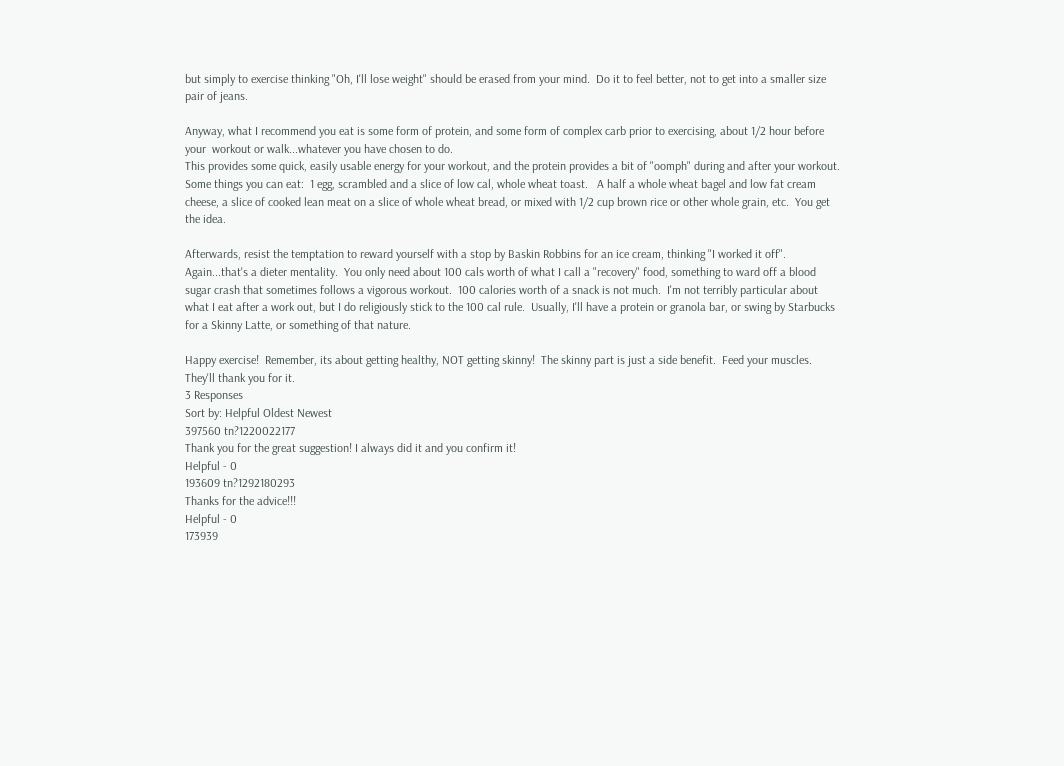but simply to exercise thinking "Oh, I'll lose weight" should be erased from your mind.  Do it to feel better, not to get into a smaller size pair of jeans.

Anyway, what I recommend you eat is some form of protein, and some form of complex carb prior to exercising, about 1/2 hour before your  workout or walk...whatever you have chosen to do.
This provides some quick, easily usable energy for your workout, and the protein provides a bit of "oomph" during and after your workout.
Some things you can eat:  1 egg, scrambled and a slice of low cal, whole wheat toast.   A half a whole wheat bagel and low fat cream cheese, a slice of cooked lean meat on a slice of whole wheat bread, or mixed with 1/2 cup brown rice or other whole grain, etc.  You get the idea.

Afterwards, resist the temptation to reward yourself with a stop by Baskin Robbins for an ice cream, thinking "I worked it off".  Again...that's a dieter mentality.  You only need about 100 cals worth of what I call a "recovery" food, something to ward off a blood sugar crash that sometimes follows a vigorous workout.  100 calories worth of a snack is not much.  I'm not terribly particular about what I eat after a work out, but I do religiously stick to the 100 cal rule.  Usually, I'll have a protein or granola bar, or swing by Starbucks for a Skinny Latte, or something of that nature.

Happy exercise!  Remember, its about getting healthy, NOT getting skinny!  The skinny part is just a side benefit.  Feed your muscles.  They'll thank you for it.
3 Responses
Sort by: Helpful Oldest Newest
397560 tn?1220022177
Thank you for the great suggestion! I always did it and you confirm it!
Helpful - 0
193609 tn?1292180293
Thanks for the advice!!!
Helpful - 0
173939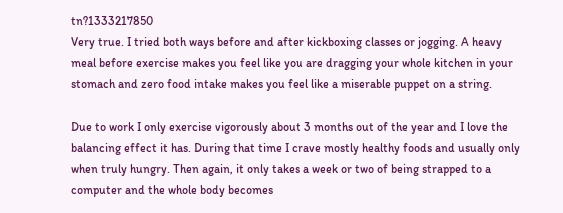tn?1333217850
Very true. I tried both ways before and after kickboxing classes or jogging. A heavy meal before exercise makes you feel like you are dragging your whole kitchen in your stomach and zero food intake makes you feel like a miserable puppet on a string.

Due to work I only exercise vigorously about 3 months out of the year and I love the balancing effect it has. During that time I crave mostly healthy foods and usually only when truly hungry. Then again, it only takes a week or two of being strapped to a computer and the whole body becomes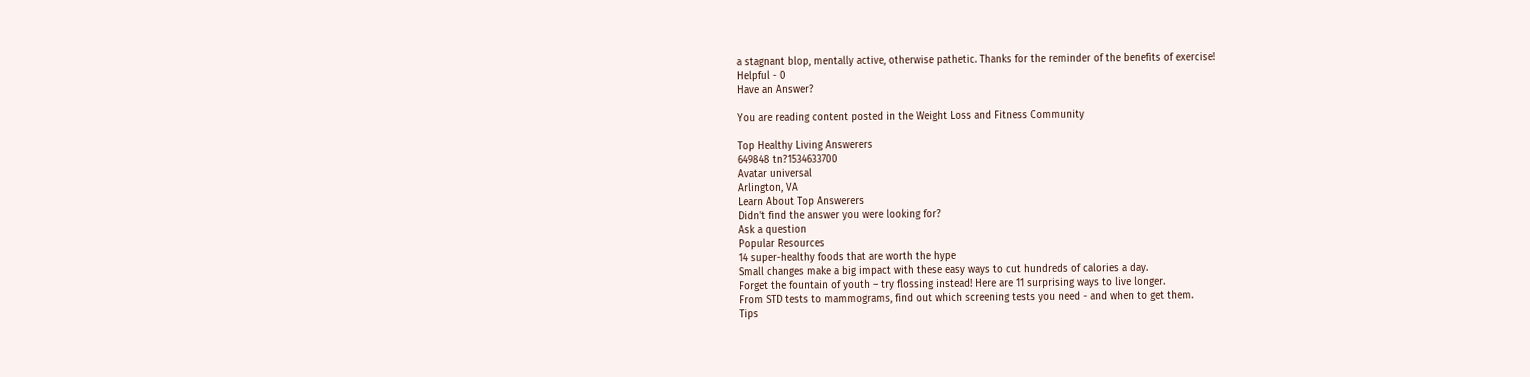a stagnant blop, mentally active, otherwise pathetic. Thanks for the reminder of the benefits of exercise!
Helpful - 0
Have an Answer?

You are reading content posted in the Weight Loss and Fitness Community

Top Healthy Living Answerers
649848 tn?1534633700
Avatar universal
Arlington, VA
Learn About Top Answerers
Didn't find the answer you were looking for?
Ask a question
Popular Resources
14 super-healthy foods that are worth the hype
Small changes make a big impact with these easy ways to cut hundreds of calories a day.
Forget the fountain of youth – try flossing instead! Here are 11 surprising ways to live longer.
From STD tests to mammograms, find out which screening tests you need - and when to get them.
Tips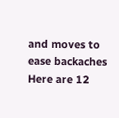and moves to ease backaches
Here are 12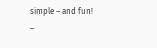simple – and fun! –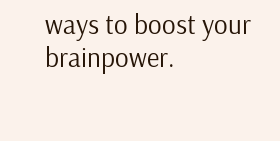ways to boost your brainpower.